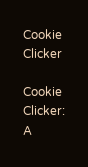Cookie Clicker

Cookie Clicker: A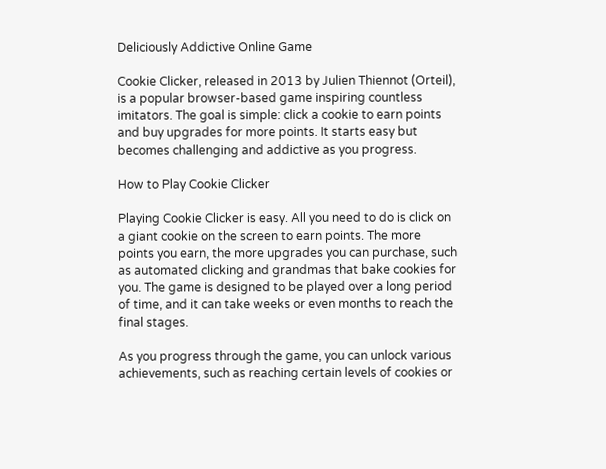Deliciously Addictive Online Game

Cookie Clicker, released in 2013 by Julien Thiennot (Orteil), is a popular browser-based game inspiring countless imitators. The goal is simple: click a cookie to earn points and buy upgrades for more points. It starts easy but becomes challenging and addictive as you progress.

How to Play Cookie Clicker

Playing Cookie Clicker is easy. All you need to do is click on a giant cookie on the screen to earn points. The more points you earn, the more upgrades you can purchase, such as automated clicking and grandmas that bake cookies for you. The game is designed to be played over a long period of time, and it can take weeks or even months to reach the final stages.

As you progress through the game, you can unlock various achievements, such as reaching certain levels of cookies or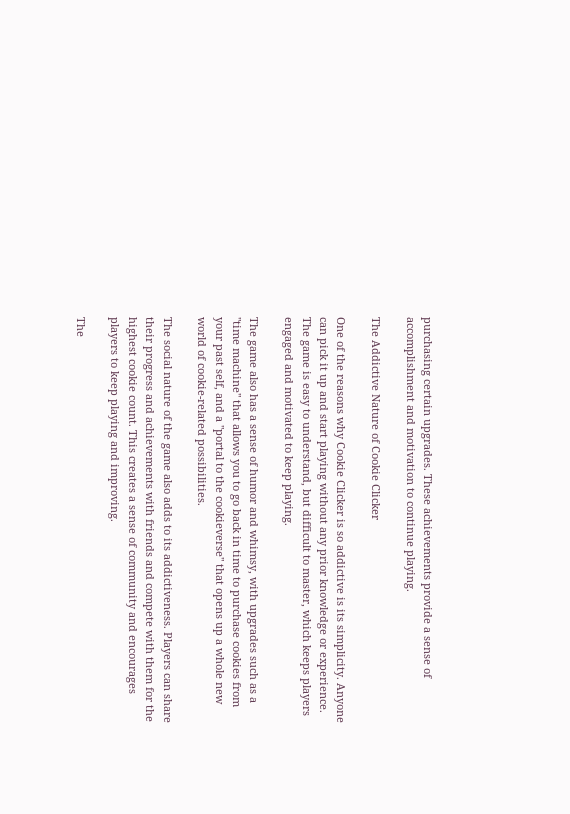purchasing certain upgrades. These achievements provide a sense of accomplishment and motivation to continue playing.

The Addictive Nature of Cookie Clicker

One of the reasons why Cookie Clicker is so addictive is its simplicity. Anyone can pick it up and start playing without any prior knowledge or experience. The game is easy to understand, but difficult to master, which keeps players engaged and motivated to keep playing.

The game also has a sense of humor and whimsy, with upgrades such as a "time machine" that allows you to go back in time to purchase cookies from your past self, and a "portal to the cookieverse" that opens up a whole new world of cookie-related possibilities.

The social nature of the game also adds to its addictiveness. Players can share their progress and achievements with friends and compete with them for the highest cookie count. This creates a sense of community and encourages players to keep playing and improving.

The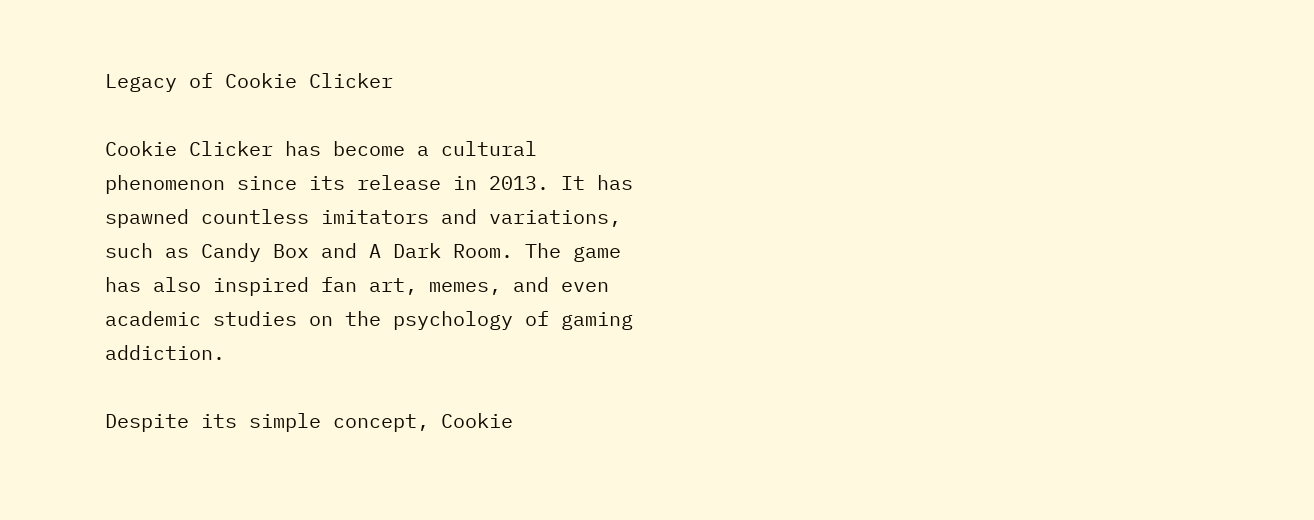Legacy of Cookie Clicker

Cookie Clicker has become a cultural phenomenon since its release in 2013. It has spawned countless imitators and variations, such as Candy Box and A Dark Room. The game has also inspired fan art, memes, and even academic studies on the psychology of gaming addiction.

Despite its simple concept, Cookie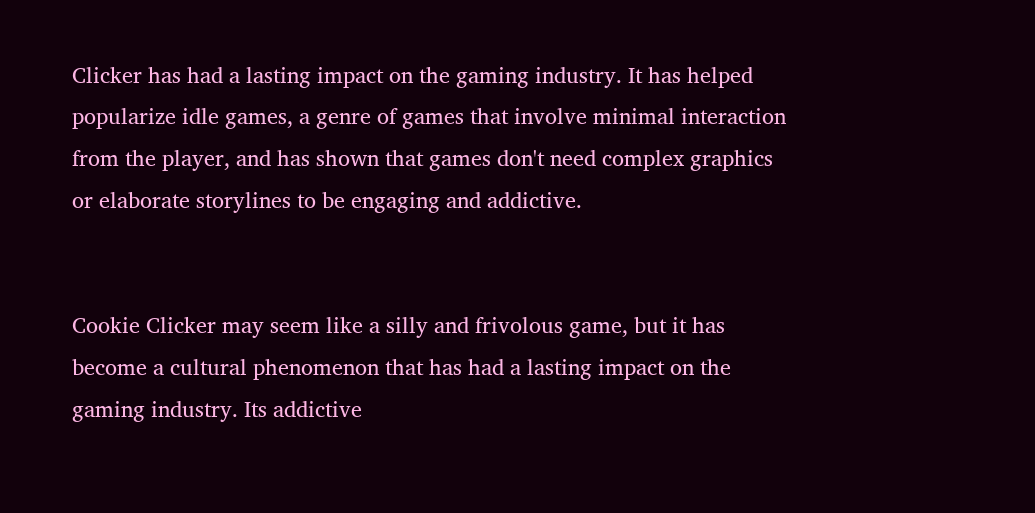Clicker has had a lasting impact on the gaming industry. It has helped popularize idle games, a genre of games that involve minimal interaction from the player, and has shown that games don't need complex graphics or elaborate storylines to be engaging and addictive.


Cookie Clicker may seem like a silly and frivolous game, but it has become a cultural phenomenon that has had a lasting impact on the gaming industry. Its addictive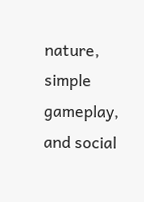nature, simple gameplay, and social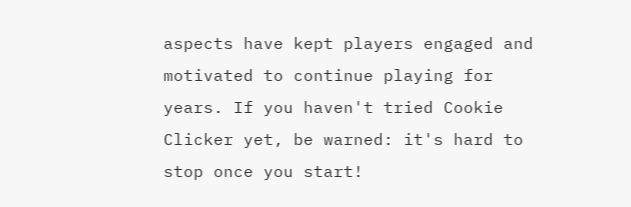aspects have kept players engaged and motivated to continue playing for years. If you haven't tried Cookie Clicker yet, be warned: it's hard to stop once you start!